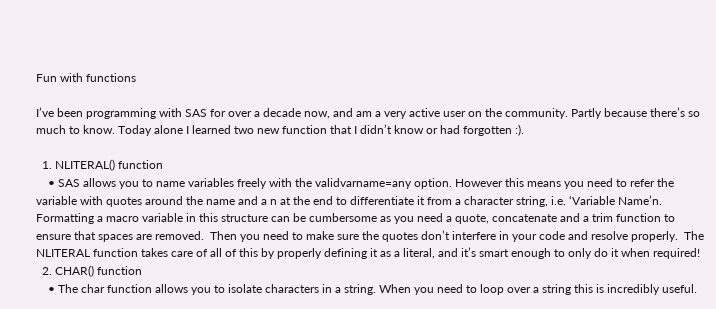Fun with functions

I’ve been programming with SAS for over a decade now, and am a very active user on the community. Partly because there’s so much to know. Today alone I learned two new function that I didn’t know or had forgotten :).

  1. NLITERAL() function
    • SAS allows you to name variables freely with the validvarname=any option. However this means you need to refer the variable with quotes around the name and a n at the end to differentiate it from a character string, i.e. ‘Variable Name’n.  Formatting a macro variable in this structure can be cumbersome as you need a quote, concatenate and a trim function to ensure that spaces are removed.  Then you need to make sure the quotes don’t interfere in your code and resolve properly.  The NLITERAL function takes care of all of this by properly defining it as a literal, and it’s smart enough to only do it when required!
  2. CHAR() function
    • The char function allows you to isolate characters in a string. When you need to loop over a string this is incredibly useful.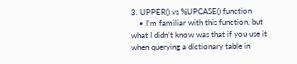3. UPPER() vs %UPCASE() function
    • I’m familiar with this function, but what I didn’t know was that if you use it when querying a dictionary table in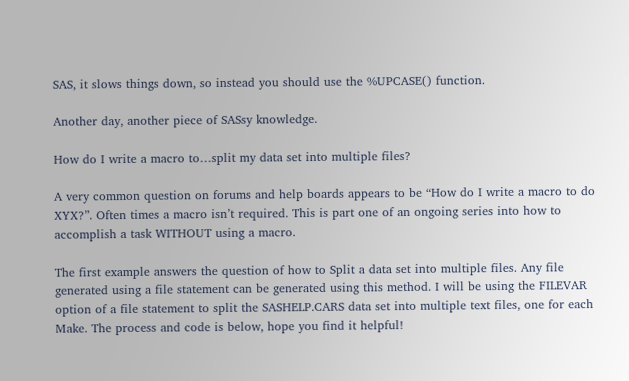SAS, it slows things down, so instead you should use the %UPCASE() function.

Another day, another piece of SASsy knowledge.

How do I write a macro to…split my data set into multiple files?

A very common question on forums and help boards appears to be “How do I write a macro to do XYX?”. Often times a macro isn’t required. This is part one of an ongoing series into how to accomplish a task WITHOUT using a macro.

The first example answers the question of how to Split a data set into multiple files. Any file generated using a file statement can be generated using this method. I will be using the FILEVAR option of a file statement to split the SASHELP.CARS data set into multiple text files, one for each Make. The process and code is below, hope you find it helpful!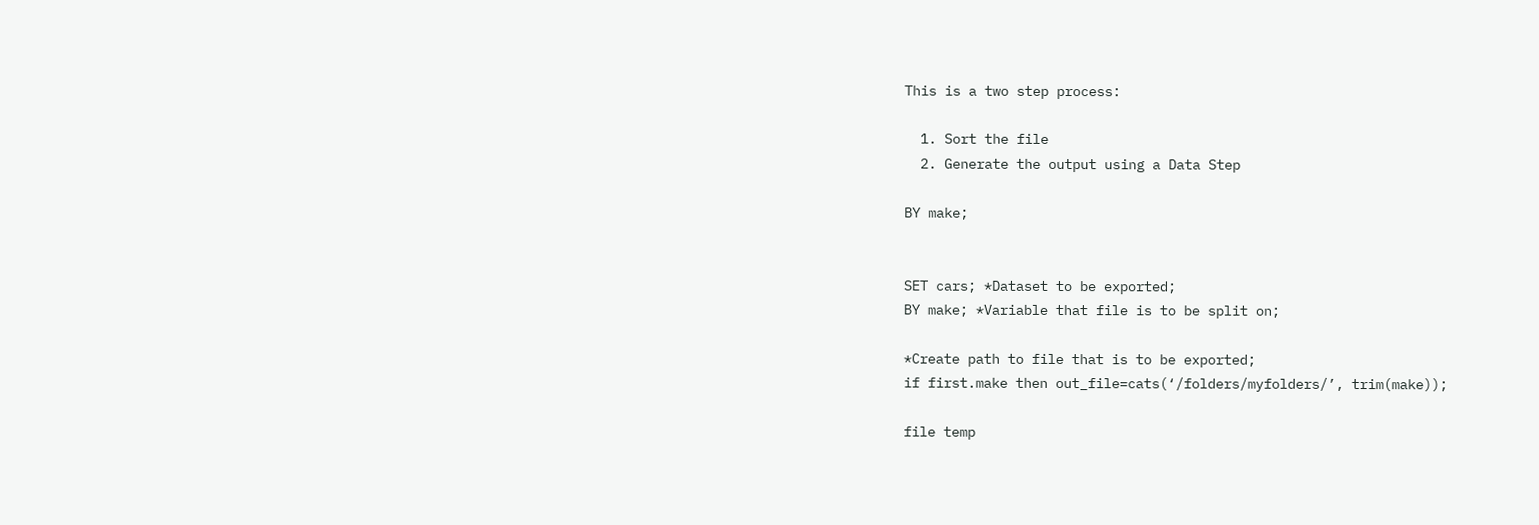This is a two step process:

  1. Sort the file
  2. Generate the output using a Data Step

BY make;


SET cars; *Dataset to be exported;
BY make; *Variable that file is to be split on;

*Create path to file that is to be exported;
if first.make then out_file=cats(‘/folders/myfolders/’, trim(make));

file temp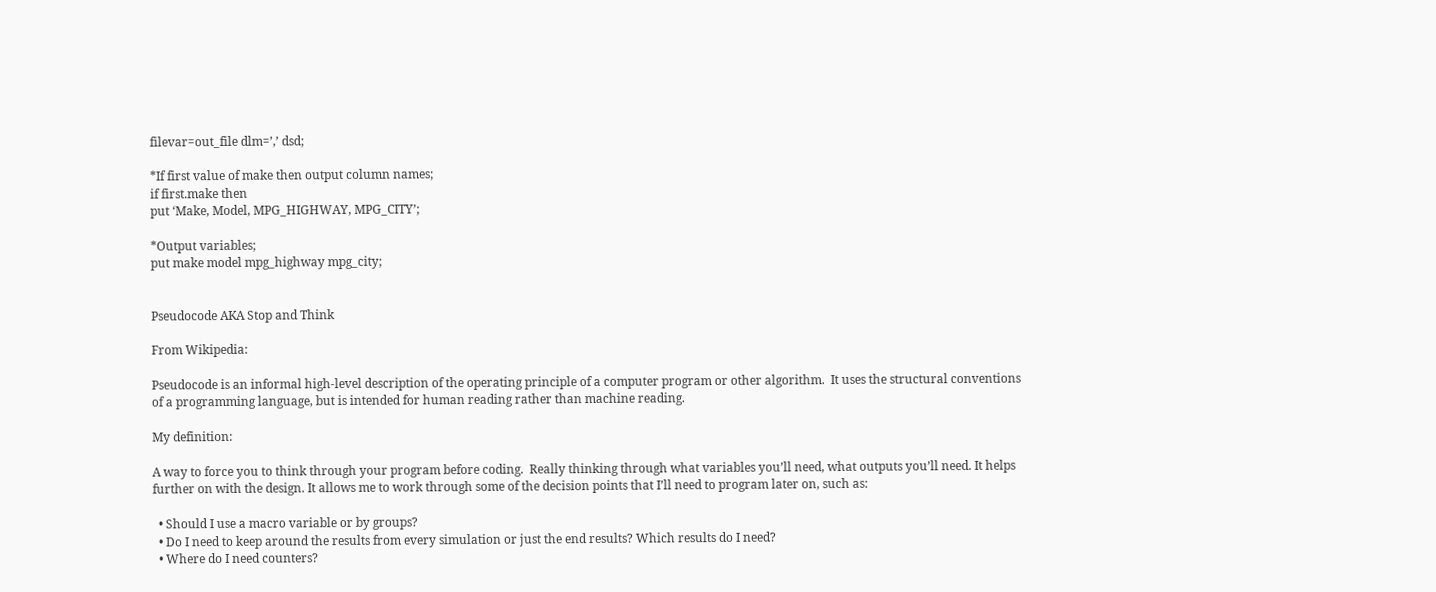filevar=out_file dlm=’,’ dsd;

*If first value of make then output column names;
if first.make then
put ‘Make, Model, MPG_HIGHWAY, MPG_CITY’;

*Output variables;
put make model mpg_highway mpg_city;


Pseudocode AKA Stop and Think

From Wikipedia:

Pseudocode is an informal high-level description of the operating principle of a computer program or other algorithm.  It uses the structural conventions of a programming language, but is intended for human reading rather than machine reading.

My definition:

A way to force you to think through your program before coding.  Really thinking through what variables you’ll need, what outputs you’ll need. It helps further on with the design. It allows me to work through some of the decision points that I’ll need to program later on, such as:

  • Should I use a macro variable or by groups?
  • Do I need to keep around the results from every simulation or just the end results? Which results do I need?
  • Where do I need counters?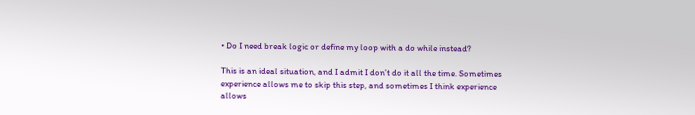• Do I need break logic or define my loop with a do while instead?

This is an ideal situation, and I admit I don’t do it all the time. Sometimes experience allows me to skip this step, and sometimes I think experience allows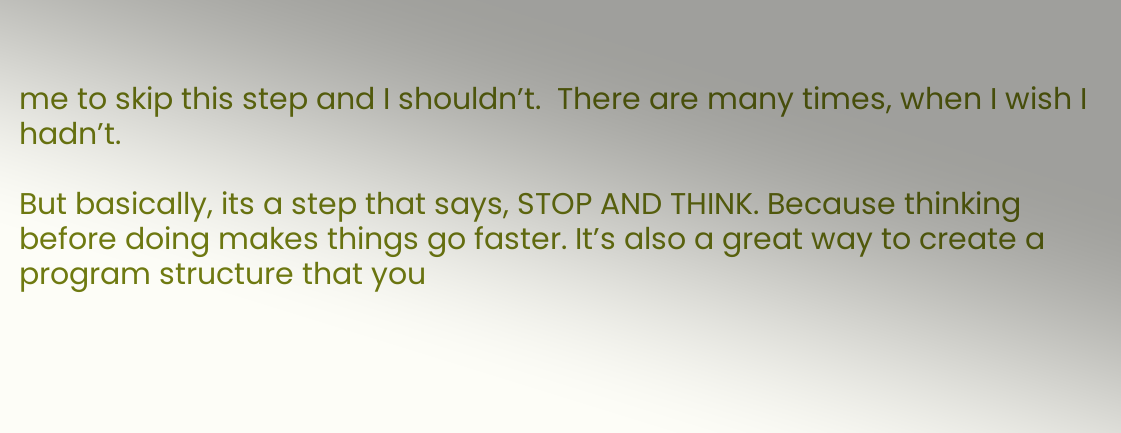me to skip this step and I shouldn’t.  There are many times, when I wish I hadn’t.

But basically, its a step that says, STOP AND THINK. Because thinking before doing makes things go faster. It’s also a great way to create a program structure that you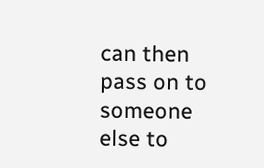can then pass on to someone else to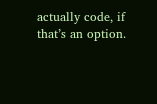actually code, if that’s an option.